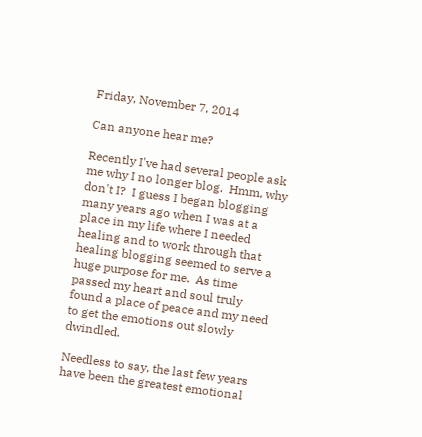Friday, November 7, 2014

Can anyone hear me?

Recently I've had several people ask me why I no longer blog.  Hmm, why don't I?  I guess I began blogging many years ago when I was at a place in my life where I needed healing and to work through that healing blogging seemed to serve a huge purpose for me.  As time passed my heart and soul truly found a place of peace and my need to get the emotions out slowly dwindled.

Needless to say, the last few years have been the greatest emotional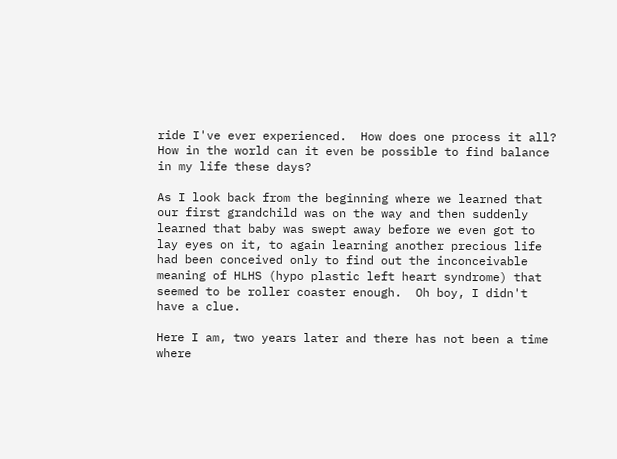ride I've ever experienced.  How does one process it all?  How in the world can it even be possible to find balance in my life these days?

As I look back from the beginning where we learned that our first grandchild was on the way and then suddenly learned that baby was swept away before we even got to lay eyes on it, to again learning another precious life had been conceived only to find out the inconceivable meaning of HLHS (hypo plastic left heart syndrome) that seemed to be roller coaster enough.  Oh boy, I didn't have a clue.

Here I am, two years later and there has not been a time where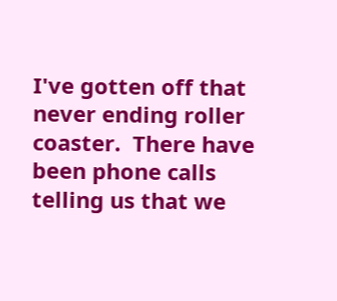I've gotten off that never ending roller coaster.  There have been phone calls telling us that we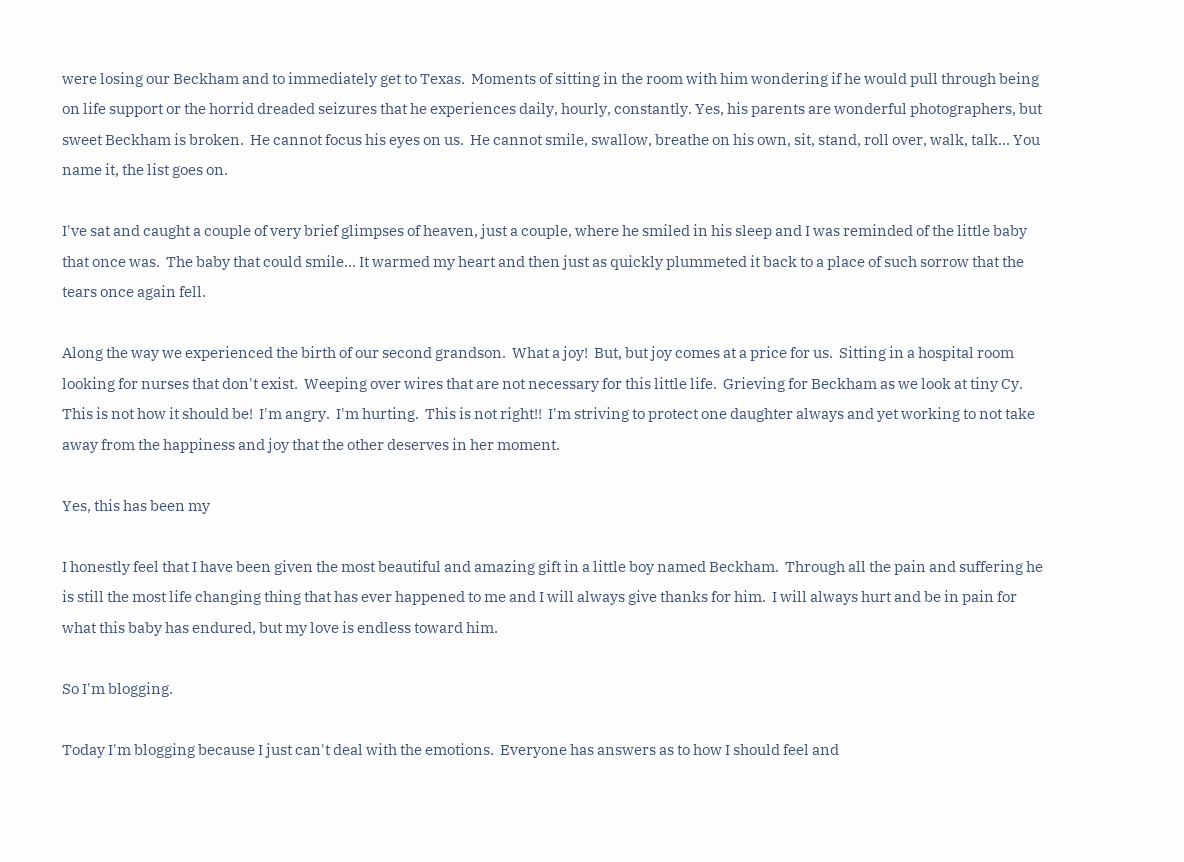were losing our Beckham and to immediately get to Texas.  Moments of sitting in the room with him wondering if he would pull through being on life support or the horrid dreaded seizures that he experiences daily, hourly, constantly. Yes, his parents are wonderful photographers, but sweet Beckham is broken.  He cannot focus his eyes on us.  He cannot smile, swallow, breathe on his own, sit, stand, roll over, walk, talk... You name it, the list goes on.

I've sat and caught a couple of very brief glimpses of heaven, just a couple, where he smiled in his sleep and I was reminded of the little baby that once was.  The baby that could smile... It warmed my heart and then just as quickly plummeted it back to a place of such sorrow that the tears once again fell.

Along the way we experienced the birth of our second grandson.  What a joy!  But, but joy comes at a price for us.  Sitting in a hospital room looking for nurses that don't exist.  Weeping over wires that are not necessary for this little life.  Grieving for Beckham as we look at tiny Cy.  This is not how it should be!  I'm angry.  I'm hurting.  This is not right!!  I'm striving to protect one daughter always and yet working to not take away from the happiness and joy that the other deserves in her moment.

Yes, this has been my

I honestly feel that I have been given the most beautiful and amazing gift in a little boy named Beckham.  Through all the pain and suffering he is still the most life changing thing that has ever happened to me and I will always give thanks for him.  I will always hurt and be in pain for what this baby has endured, but my love is endless toward him.

So I'm blogging.

Today I'm blogging because I just can't deal with the emotions.  Everyone has answers as to how I should feel and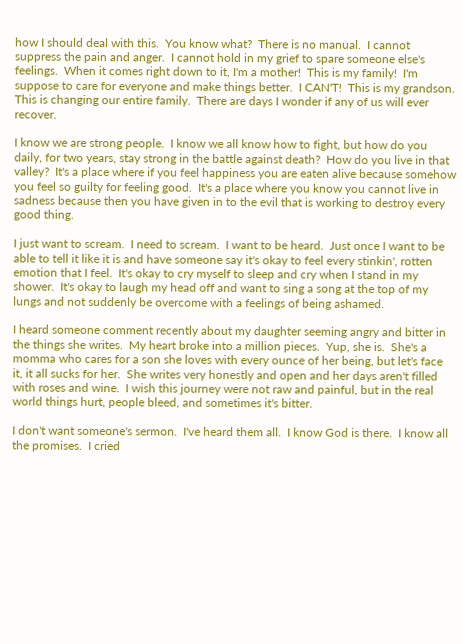how I should deal with this.  You know what?  There is no manual.  I cannot suppress the pain and anger.  I cannot hold in my grief to spare someone else's feelings.  When it comes right down to it, I'm a mother!  This is my family!  I'm suppose to care for everyone and make things better.  I CAN'T!  This is my grandson.  This is changing our entire family.  There are days I wonder if any of us will ever recover.

I know we are strong people.  I know we all know how to fight, but how do you daily, for two years, stay strong in the battle against death?  How do you live in that valley?  It's a place where if you feel happiness you are eaten alive because somehow you feel so guilty for feeling good.  It's a place where you know you cannot live in sadness because then you have given in to the evil that is working to destroy every good thing.

I just want to scream.  I need to scream.  I want to be heard.  Just once I want to be able to tell it like it is and have someone say it's okay to feel every stinkin', rotten emotion that I feel.  It's okay to cry myself to sleep and cry when I stand in my shower.  It's okay to laugh my head off and want to sing a song at the top of my lungs and not suddenly be overcome with a feelings of being ashamed.

I heard someone comment recently about my daughter seeming angry and bitter in the things she writes.  My heart broke into a million pieces.  Yup, she is.  She's a momma who cares for a son she loves with every ounce of her being, but let's face it, it all sucks for her.  She writes very honestly and open and her days aren't filled with roses and wine.  I wish this journey were not raw and painful, but in the real world things hurt, people bleed, and sometimes it's bitter.

I don't want someone's sermon.  I've heard them all.  I know God is there.  I know all the promises.  I cried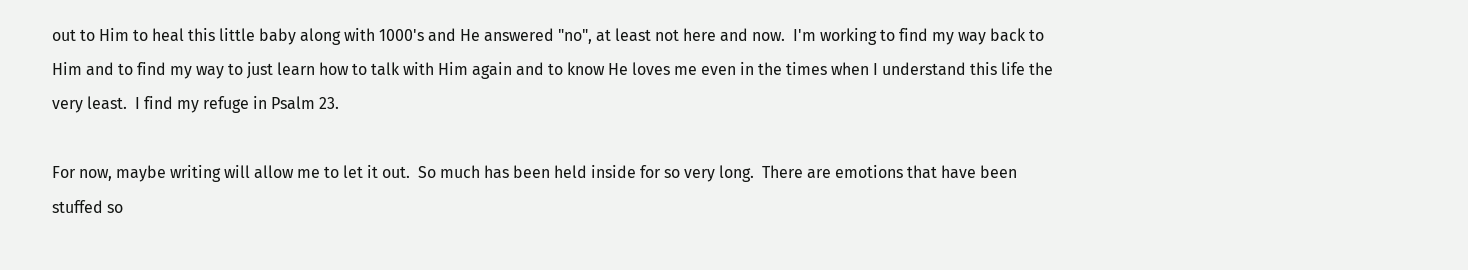out to Him to heal this little baby along with 1000's and He answered "no", at least not here and now.  I'm working to find my way back to Him and to find my way to just learn how to talk with Him again and to know He loves me even in the times when I understand this life the very least.  I find my refuge in Psalm 23.

For now, maybe writing will allow me to let it out.  So much has been held inside for so very long.  There are emotions that have been stuffed so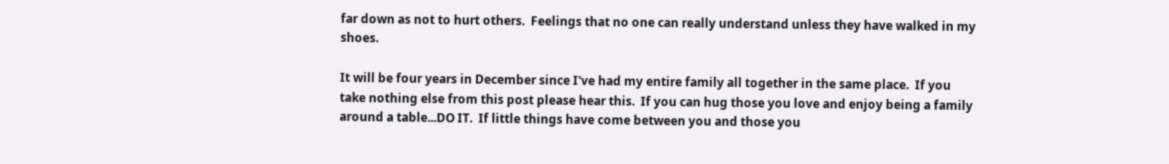far down as not to hurt others.  Feelings that no one can really understand unless they have walked in my shoes.

It will be four years in December since I've had my entire family all together in the same place.  If you take nothing else from this post please hear this.  If you can hug those you love and enjoy being a family around a table...DO IT.  If little things have come between you and those you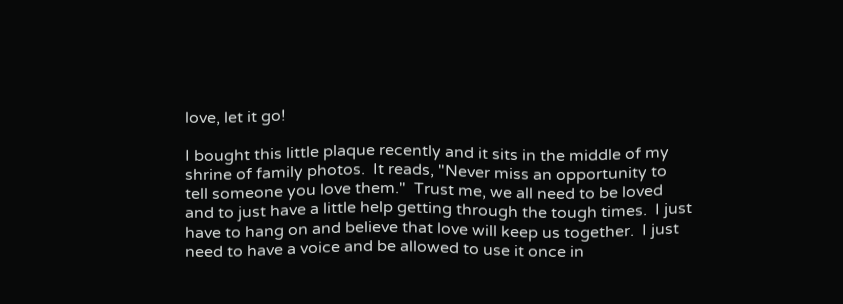love, let it go!

I bought this little plaque recently and it sits in the middle of my shrine of family photos.  It reads, "Never miss an opportunity to tell someone you love them."  Trust me, we all need to be loved and to just have a little help getting through the tough times.  I just have to hang on and believe that love will keep us together.  I just need to have a voice and be allowed to use it once in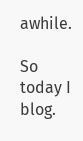awhile.

So today I blog.